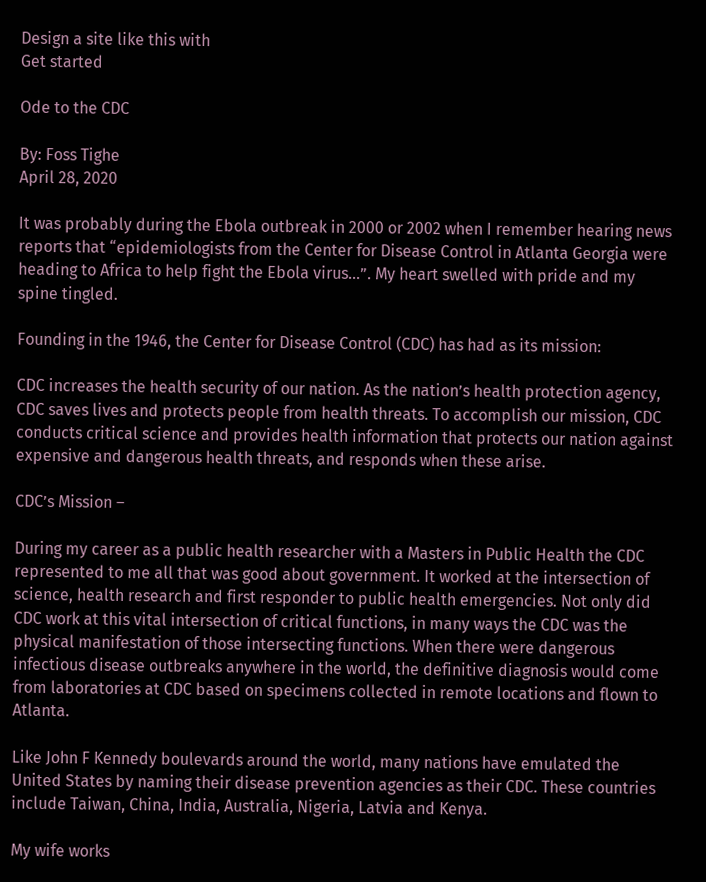Design a site like this with
Get started

Ode to the CDC

By: Foss Tighe
April 28, 2020

It was probably during the Ebola outbreak in 2000 or 2002 when I remember hearing news reports that “epidemiologists from the Center for Disease Control in Atlanta Georgia were heading to Africa to help fight the Ebola virus…”. My heart swelled with pride and my spine tingled.

Founding in the 1946, the Center for Disease Control (CDC) has had as its mission:

CDC increases the health security of our nation. As the nation’s health protection agency, CDC saves lives and protects people from health threats. To accomplish our mission, CDC conducts critical science and provides health information that protects our nation against expensive and dangerous health threats, and responds when these arise.

CDC’s Mission –

During my career as a public health researcher with a Masters in Public Health the CDC represented to me all that was good about government. It worked at the intersection of science, health research and first responder to public health emergencies. Not only did CDC work at this vital intersection of critical functions, in many ways the CDC was the physical manifestation of those intersecting functions. When there were dangerous infectious disease outbreaks anywhere in the world, the definitive diagnosis would come from laboratories at CDC based on specimens collected in remote locations and flown to Atlanta.

Like John F Kennedy boulevards around the world, many nations have emulated the United States by naming their disease prevention agencies as their CDC. These countries include Taiwan, China, India, Australia, Nigeria, Latvia and Kenya.

My wife works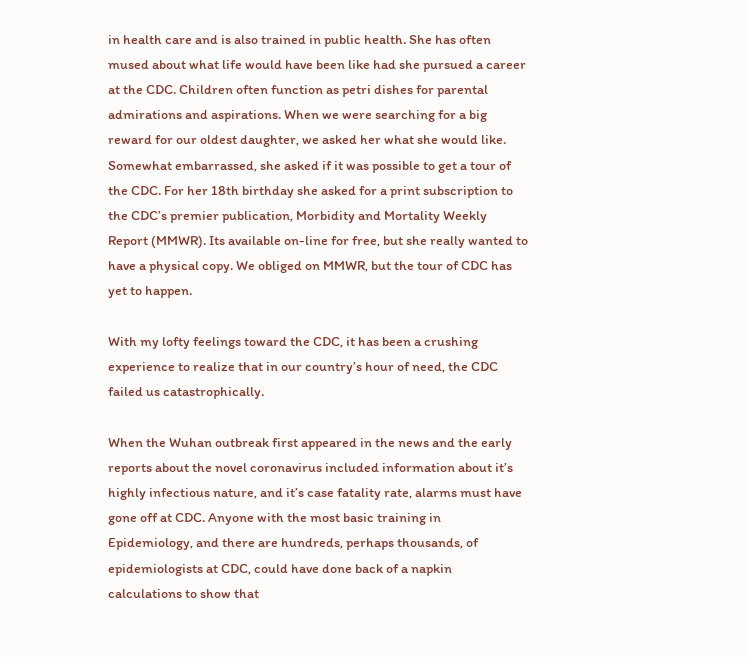in health care and is also trained in public health. She has often mused about what life would have been like had she pursued a career at the CDC. Children often function as petri dishes for parental admirations and aspirations. When we were searching for a big reward for our oldest daughter, we asked her what she would like. Somewhat embarrassed, she asked if it was possible to get a tour of the CDC. For her 18th birthday she asked for a print subscription to the CDC’s premier publication, Morbidity and Mortality Weekly Report (MMWR). Its available on-line for free, but she really wanted to have a physical copy. We obliged on MMWR, but the tour of CDC has yet to happen.

With my lofty feelings toward the CDC, it has been a crushing experience to realize that in our country’s hour of need, the CDC failed us catastrophically.

When the Wuhan outbreak first appeared in the news and the early reports about the novel coronavirus included information about it’s highly infectious nature, and it’s case fatality rate, alarms must have gone off at CDC. Anyone with the most basic training in Epidemiology, and there are hundreds, perhaps thousands, of epidemiologists at CDC, could have done back of a napkin calculations to show that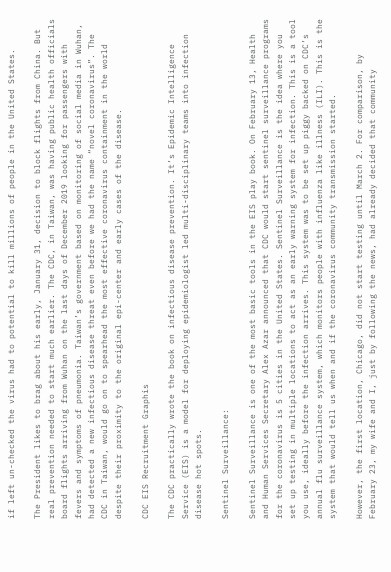if left un-checked the virus had to potential to kill millions of people in the United States.

The President likes to brag about his early, January 31, decision to block flights from China. But real prevention needed to start much earlier. The CDC, in Taiwan, was having public health officials board flights arriving from Wuhan on the last days of December 2019 looking for passengers with fevers and symptoms of pneumonia. Taiwan’s government based on monitoring of social media in Wuhan, had detected a new infectious disease threat even before we had the name “novel coronavirus”. The CDC in Taiwan, would go on to spearhead the most effective coronavirus containment in the world despite their proximity to the original epi-center and early cases of the disease.

CDC EIS Recruitment Graphis

The CDC practically wrote the book on infectious disease prevention. It’s Epidemic Intelligence Service (EIS) is a model for deploying epidemiologist led multi-disciplinary teams into infection disease hot spots.

Sentinel Surveillance:

Sentinel Surveillance is one of the most basic tools in the EIS play book. On February 13, Health and Human Services Secretary Alex Azar announced that CDC would start sentinel surveillance programs for the coronavirus is 5 cities in the United States. Sentinel Surveillance is the idea where you set up testing in multiple locations to act as an early warning system for infection. This is a tool you use, ideally before the infection arrives. This system was to be set up piggy backed on CDC’s annual flu surveillance system, which monitors people with influenza like illness (ILI). This is the system that would tell us when and if the coronavirus community transmission started.

However, the first location, Chicago, did not start testing until March 2. For comparison, by February 23, my wife and I, just by following the news, had already decided that community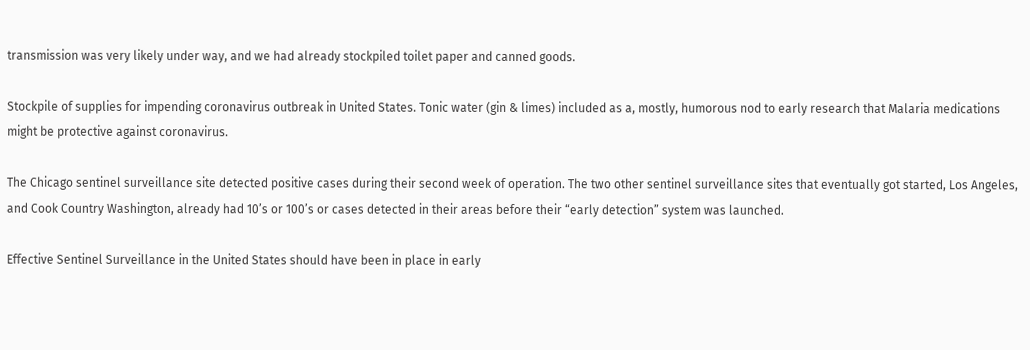transmission was very likely under way, and we had already stockpiled toilet paper and canned goods.

Stockpile of supplies for impending coronavirus outbreak in United States. Tonic water (gin & limes) included as a, mostly, humorous nod to early research that Malaria medications might be protective against coronavirus.

The Chicago sentinel surveillance site detected positive cases during their second week of operation. The two other sentinel surveillance sites that eventually got started, Los Angeles, and Cook Country Washington, already had 10’s or 100’s or cases detected in their areas before their “early detection” system was launched.

Effective Sentinel Surveillance in the United States should have been in place in early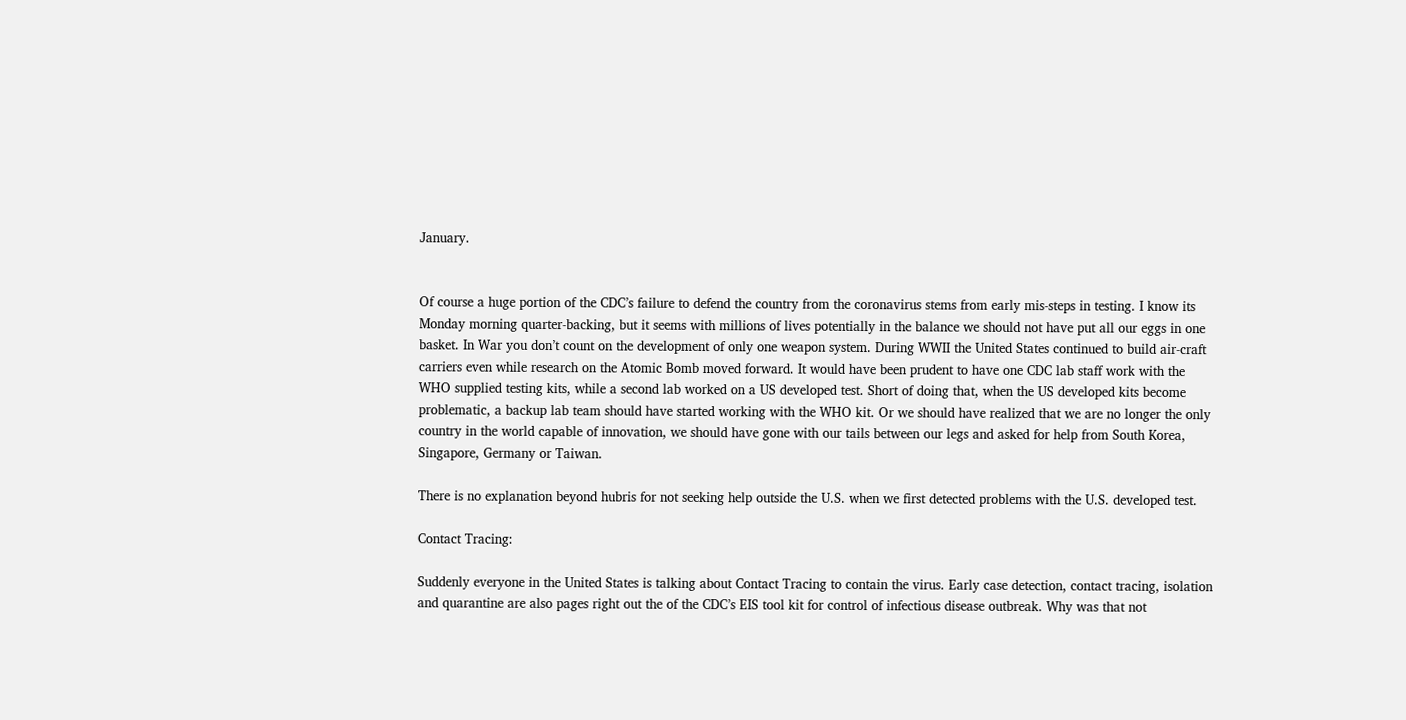January.


Of course a huge portion of the CDC’s failure to defend the country from the coronavirus stems from early mis-steps in testing. I know its Monday morning quarter-backing, but it seems with millions of lives potentially in the balance we should not have put all our eggs in one basket. In War you don’t count on the development of only one weapon system. During WWII the United States continued to build air-craft carriers even while research on the Atomic Bomb moved forward. It would have been prudent to have one CDC lab staff work with the WHO supplied testing kits, while a second lab worked on a US developed test. Short of doing that, when the US developed kits become problematic, a backup lab team should have started working with the WHO kit. Or we should have realized that we are no longer the only country in the world capable of innovation, we should have gone with our tails between our legs and asked for help from South Korea, Singapore, Germany or Taiwan.

There is no explanation beyond hubris for not seeking help outside the U.S. when we first detected problems with the U.S. developed test.

Contact Tracing:

Suddenly everyone in the United States is talking about Contact Tracing to contain the virus. Early case detection, contact tracing, isolation and quarantine are also pages right out the of the CDC’s EIS tool kit for control of infectious disease outbreak. Why was that not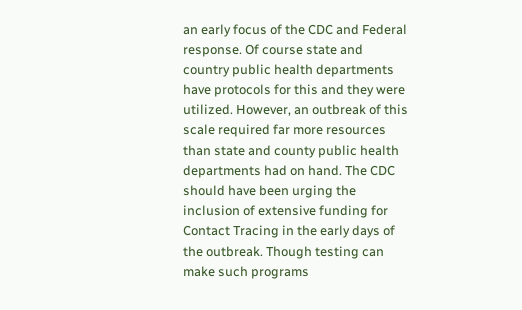an early focus of the CDC and Federal response. Of course state and country public health departments have protocols for this and they were utilized. However, an outbreak of this scale required far more resources than state and county public health departments had on hand. The CDC should have been urging the inclusion of extensive funding for Contact Tracing in the early days of the outbreak. Though testing can make such programs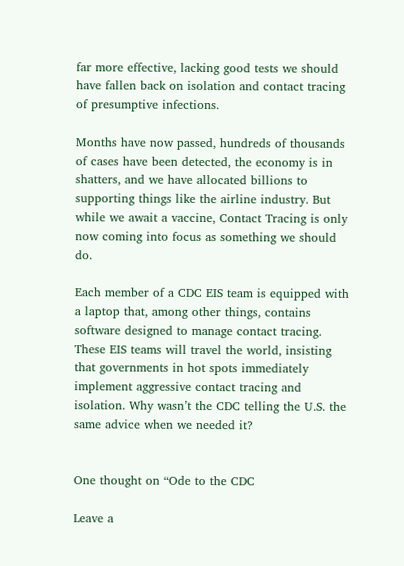far more effective, lacking good tests we should have fallen back on isolation and contact tracing of presumptive infections.

Months have now passed, hundreds of thousands of cases have been detected, the economy is in shatters, and we have allocated billions to supporting things like the airline industry. But while we await a vaccine, Contact Tracing is only now coming into focus as something we should do.

Each member of a CDC EIS team is equipped with a laptop that, among other things, contains software designed to manage contact tracing. These EIS teams will travel the world, insisting that governments in hot spots immediately implement aggressive contact tracing and isolation. Why wasn’t the CDC telling the U.S. the same advice when we needed it?


One thought on “Ode to the CDC

Leave a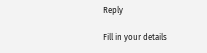Reply

Fill in your details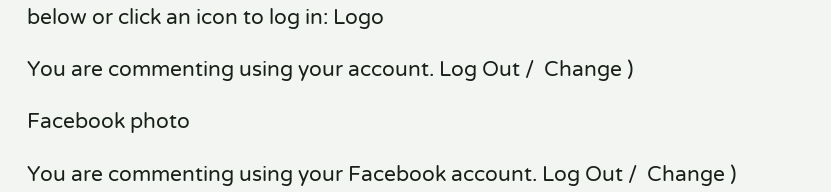below or click an icon to log in: Logo

You are commenting using your account. Log Out /  Change )

Facebook photo

You are commenting using your Facebook account. Log Out /  Change )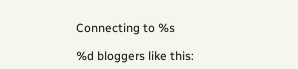Connecting to %s

%d bloggers like this: